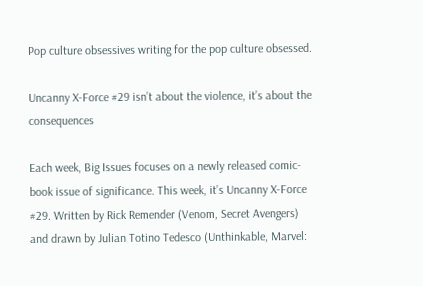Pop culture obsessives writing for the pop culture obsessed.

Uncanny X-Force #29 isn’t about the violence, it’s about the consequences

Each week, Big Issues focuses on a newly released comic-book issue of significance. This week, it’s Uncanny X-Force #29. Written by Rick Remender (Venom, Secret Avengers) and drawn by Julian Totino Tedesco (Unthinkable, Marvel: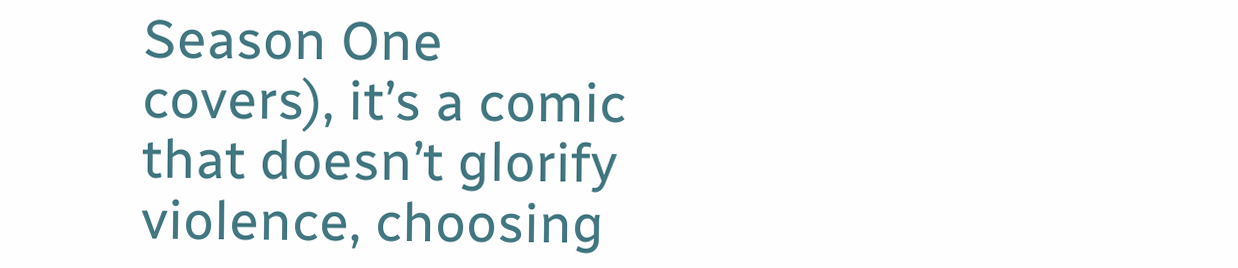Season One covers), it’s a comic that doesn’t glorify violence, choosing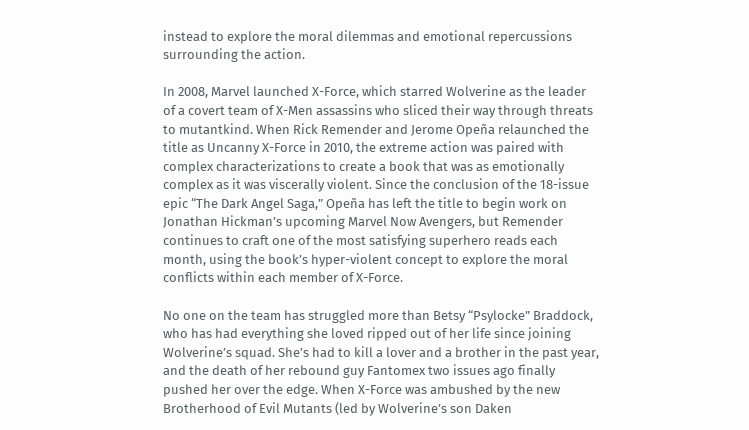instead to explore the moral dilemmas and emotional repercussions surrounding the action.

In 2008, Marvel launched X-Force, which starred Wolverine as the leader of a covert team of X-Men assassins who sliced their way through threats to mutantkind. When Rick Remender and Jerome Opeña relaunched the title as Uncanny X-Force in 2010, the extreme action was paired with complex characterizations to create a book that was as emotionally complex as it was viscerally violent. Since the conclusion of the 18-issue epic “The Dark Angel Saga,” Opeña has left the title to begin work on Jonathan Hickman’s upcoming Marvel Now Avengers, but Remender continues to craft one of the most satisfying superhero reads each month, using the book’s hyper-violent concept to explore the moral conflicts within each member of X-Force.

No one on the team has struggled more than Betsy “Psylocke” Braddock, who has had everything she loved ripped out of her life since joining Wolverine’s squad. She’s had to kill a lover and a brother in the past year, and the death of her rebound guy Fantomex two issues ago finally pushed her over the edge. When X-Force was ambushed by the new Brotherhood of Evil Mutants (led by Wolverine’s son Daken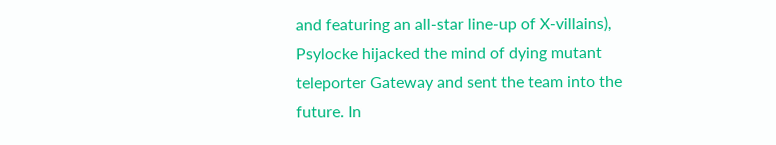and featuring an all-star line-up of X-villains), Psylocke hijacked the mind of dying mutant teleporter Gateway and sent the team into the future. In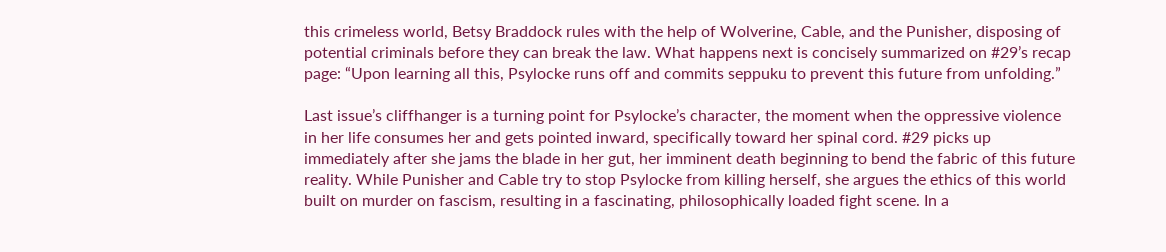this crimeless world, Betsy Braddock rules with the help of Wolverine, Cable, and the Punisher, disposing of potential criminals before they can break the law. What happens next is concisely summarized on #29’s recap page: “Upon learning all this, Psylocke runs off and commits seppuku to prevent this future from unfolding.”

Last issue’s cliffhanger is a turning point for Psylocke’s character, the moment when the oppressive violence in her life consumes her and gets pointed inward, specifically toward her spinal cord. #29 picks up immediately after she jams the blade in her gut, her imminent death beginning to bend the fabric of this future reality. While Punisher and Cable try to stop Psylocke from killing herself, she argues the ethics of this world built on murder on fascism, resulting in a fascinating, philosophically loaded fight scene. In a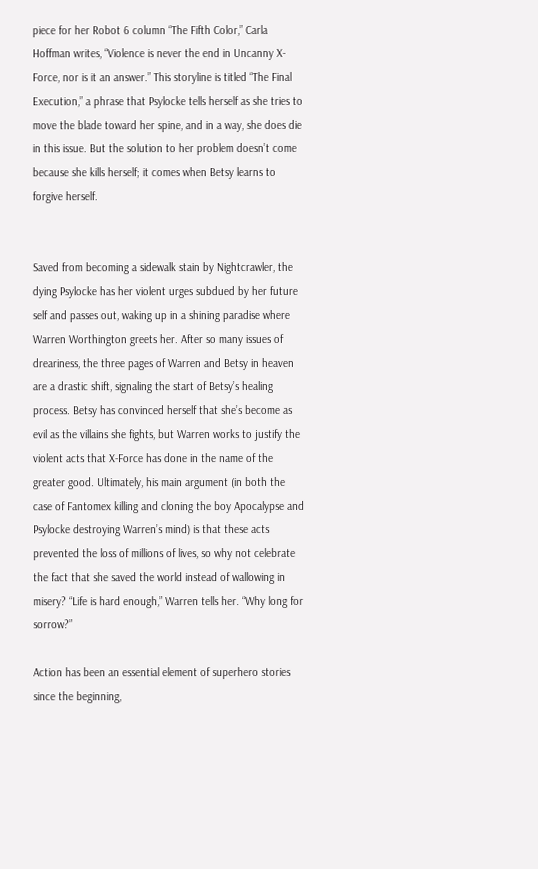piece for her Robot 6 column “The Fifth Color,” Carla Hoffman writes, “Violence is never the end in Uncanny X-Force, nor is it an answer.” This storyline is titled “The Final Execution,” a phrase that Psylocke tells herself as she tries to move the blade toward her spine, and in a way, she does die in this issue. But the solution to her problem doesn’t come because she kills herself; it comes when Betsy learns to forgive herself.


Saved from becoming a sidewalk stain by Nightcrawler, the dying Psylocke has her violent urges subdued by her future self and passes out, waking up in a shining paradise where Warren Worthington greets her. After so many issues of dreariness, the three pages of Warren and Betsy in heaven are a drastic shift, signaling the start of Betsy’s healing process. Betsy has convinced herself that she’s become as evil as the villains she fights, but Warren works to justify the violent acts that X-Force has done in the name of the greater good. Ultimately, his main argument (in both the case of Fantomex killing and cloning the boy Apocalypse and Psylocke destroying Warren’s mind) is that these acts prevented the loss of millions of lives, so why not celebrate the fact that she saved the world instead of wallowing in misery? “Life is hard enough,” Warren tells her. “Why long for sorrow?”

Action has been an essential element of superhero stories since the beginning,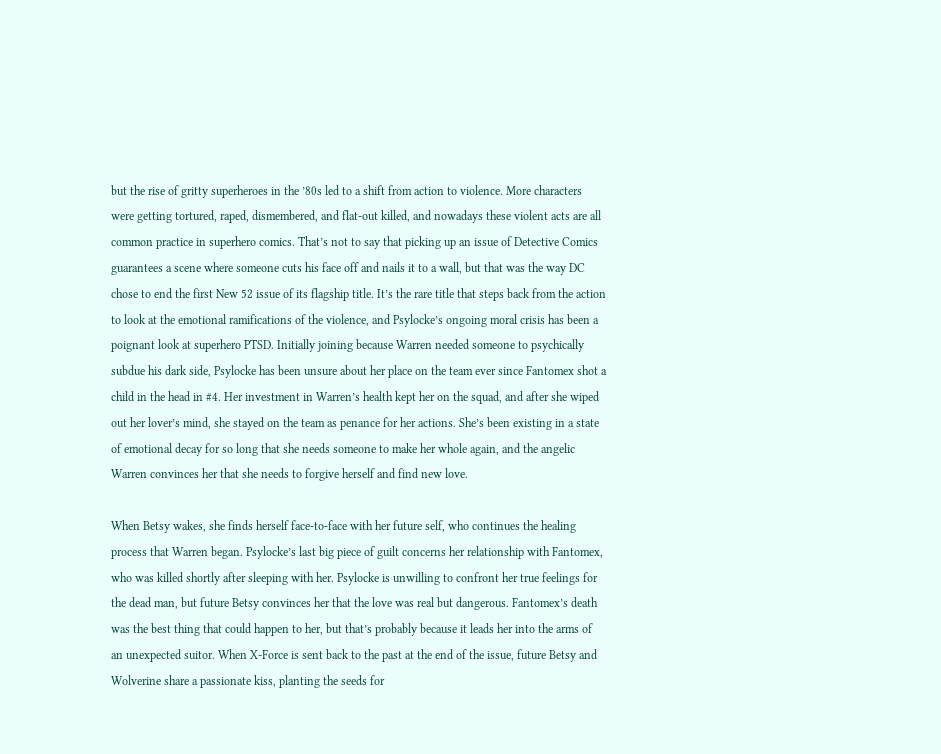but the rise of gritty superheroes in the ’80s led to a shift from action to violence. More characters were getting tortured, raped, dismembered, and flat-out killed, and nowadays these violent acts are all common practice in superhero comics. That’s not to say that picking up an issue of Detective Comics guarantees a scene where someone cuts his face off and nails it to a wall, but that was the way DC chose to end the first New 52 issue of its flagship title. It’s the rare title that steps back from the action to look at the emotional ramifications of the violence, and Psylocke’s ongoing moral crisis has been a poignant look at superhero PTSD. Initially joining because Warren needed someone to psychically subdue his dark side, Psylocke has been unsure about her place on the team ever since Fantomex shot a child in the head in #4. Her investment in Warren’s health kept her on the squad, and after she wiped out her lover’s mind, she stayed on the team as penance for her actions. She’s been existing in a state of emotional decay for so long that she needs someone to make her whole again, and the angelic Warren convinces her that she needs to forgive herself and find new love.

When Betsy wakes, she finds herself face-to-face with her future self, who continues the healing process that Warren began. Psylocke’s last big piece of guilt concerns her relationship with Fantomex, who was killed shortly after sleeping with her. Psylocke is unwilling to confront her true feelings for the dead man, but future Betsy convinces her that the love was real but dangerous. Fantomex’s death was the best thing that could happen to her, but that’s probably because it leads her into the arms of an unexpected suitor. When X-Force is sent back to the past at the end of the issue, future Betsy and Wolverine share a passionate kiss, planting the seeds for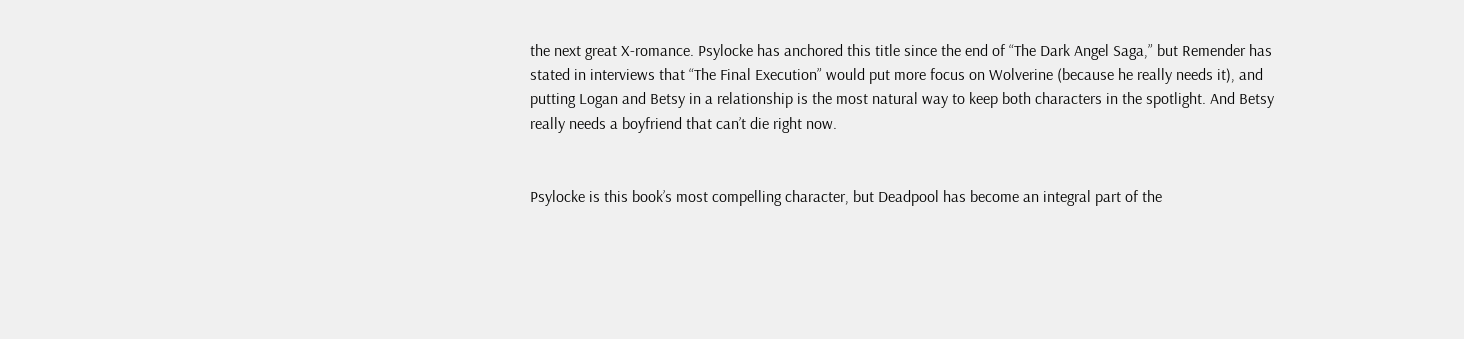the next great X-romance. Psylocke has anchored this title since the end of “The Dark Angel Saga,” but Remender has stated in interviews that “The Final Execution” would put more focus on Wolverine (because he really needs it), and putting Logan and Betsy in a relationship is the most natural way to keep both characters in the spotlight. And Betsy really needs a boyfriend that can’t die right now.


Psylocke is this book’s most compelling character, but Deadpool has become an integral part of the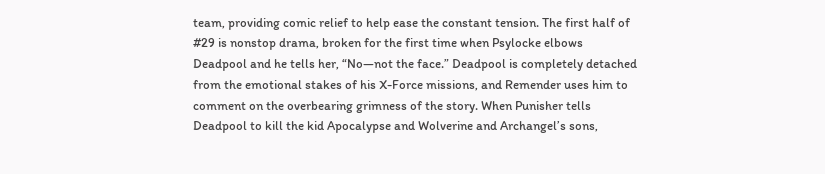team, providing comic relief to help ease the constant tension. The first half of #29 is nonstop drama, broken for the first time when Psylocke elbows Deadpool and he tells her, “No—not the face.” Deadpool is completely detached from the emotional stakes of his X-Force missions, and Remender uses him to comment on the overbearing grimness of the story. When Punisher tells Deadpool to kill the kid Apocalypse and Wolverine and Archangel’s sons,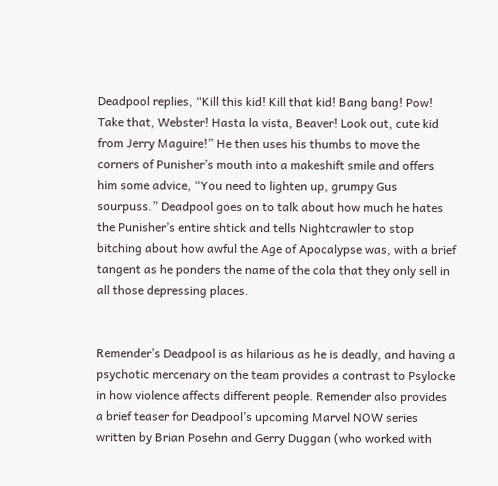Deadpool replies, “Kill this kid! Kill that kid! Bang bang! Pow! Take that, Webster! Hasta la vista, Beaver! Look out, cute kid from Jerry Maguire!” He then uses his thumbs to move the corners of Punisher’s mouth into a makeshift smile and offers him some advice, “You need to lighten up, grumpy Gus sourpuss.” Deadpool goes on to talk about how much he hates the Punisher’s entire shtick and tells Nightcrawler to stop bitching about how awful the Age of Apocalypse was, with a brief tangent as he ponders the name of the cola that they only sell in all those depressing places.


Remender’s Deadpool is as hilarious as he is deadly, and having a psychotic mercenary on the team provides a contrast to Psylocke in how violence affects different people. Remender also provides a brief teaser for Deadpool’s upcoming Marvel NOW series written by Brian Posehn and Gerry Duggan (who worked with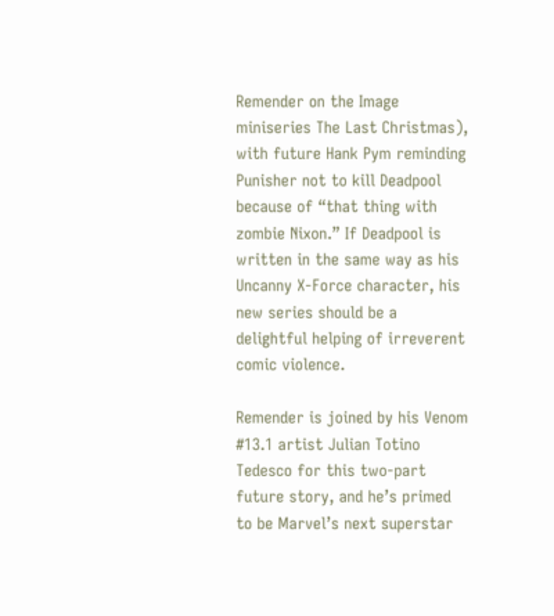Remender on the Image miniseries The Last Christmas), with future Hank Pym reminding Punisher not to kill Deadpool because of “that thing with zombie Nixon.” If Deadpool is written in the same way as his Uncanny X-Force character, his new series should be a delightful helping of irreverent comic violence.

Remender is joined by his Venom #13.1 artist Julian Totino Tedesco for this two-part future story, and he’s primed to be Marvel’s next superstar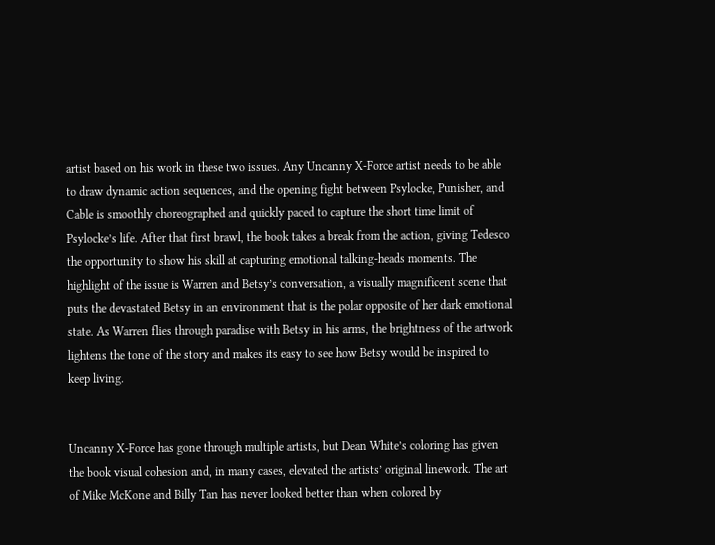artist based on his work in these two issues. Any Uncanny X-Force artist needs to be able to draw dynamic action sequences, and the opening fight between Psylocke, Punisher, and Cable is smoothly choreographed and quickly paced to capture the short time limit of Psylocke’s life. After that first brawl, the book takes a break from the action, giving Tedesco the opportunity to show his skill at capturing emotional talking-heads moments. The highlight of the issue is Warren and Betsy’s conversation, a visually magnificent scene that puts the devastated Betsy in an environment that is the polar opposite of her dark emotional state. As Warren flies through paradise with Betsy in his arms, the brightness of the artwork lightens the tone of the story and makes its easy to see how Betsy would be inspired to keep living.


Uncanny X-Force has gone through multiple artists, but Dean White’s coloring has given the book visual cohesion and, in many cases, elevated the artists’ original linework. The art of Mike McKone and Billy Tan has never looked better than when colored by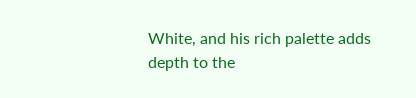White, and his rich palette adds depth to the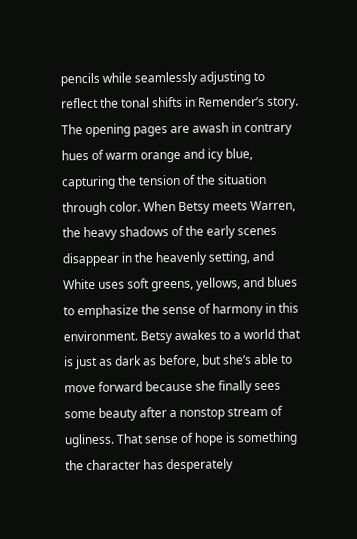pencils while seamlessly adjusting to reflect the tonal shifts in Remender’s story. The opening pages are awash in contrary hues of warm orange and icy blue, capturing the tension of the situation through color. When Betsy meets Warren, the heavy shadows of the early scenes disappear in the heavenly setting, and White uses soft greens, yellows, and blues to emphasize the sense of harmony in this environment. Betsy awakes to a world that is just as dark as before, but she’s able to move forward because she finally sees some beauty after a nonstop stream of ugliness. That sense of hope is something the character has desperately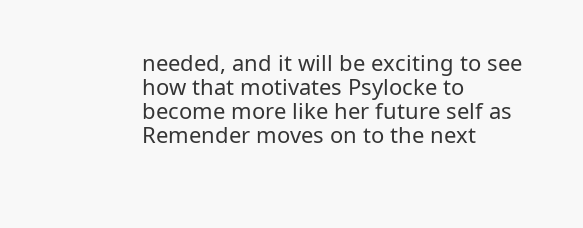needed, and it will be exciting to see how that motivates Psylocke to become more like her future self as Remender moves on to the next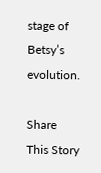stage of Betsy’s evolution.

Share This Story